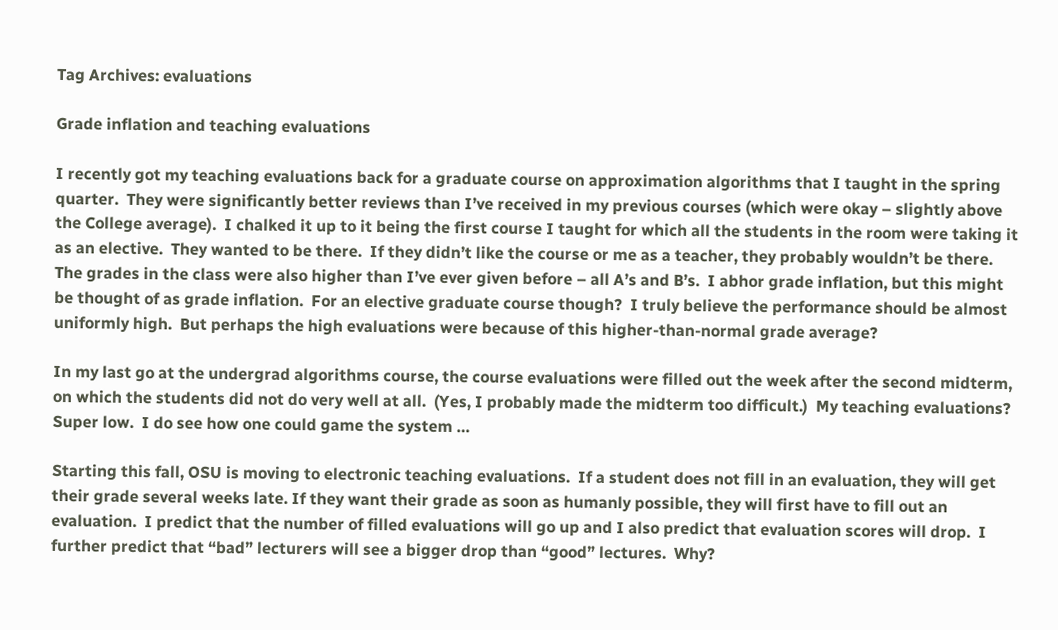Tag Archives: evaluations

Grade inflation and teaching evaluations

I recently got my teaching evaluations back for a graduate course on approximation algorithms that I taught in the spring quarter.  They were significantly better reviews than I’ve received in my previous courses (which were okay – slightly above the College average).  I chalked it up to it being the first course I taught for which all the students in the room were taking it as an elective.  They wanted to be there.  If they didn’t like the course or me as a teacher, they probably wouldn’t be there.  The grades in the class were also higher than I’ve ever given before – all A’s and B’s.  I abhor grade inflation, but this might be thought of as grade inflation.  For an elective graduate course though?  I truly believe the performance should be almost uniformly high.  But perhaps the high evaluations were because of this higher-than-normal grade average?

In my last go at the undergrad algorithms course, the course evaluations were filled out the week after the second midterm, on which the students did not do very well at all.  (Yes, I probably made the midterm too difficult.)  My teaching evaluations?  Super low.  I do see how one could game the system …

Starting this fall, OSU is moving to electronic teaching evaluations.  If a student does not fill in an evaluation, they will get their grade several weeks late. If they want their grade as soon as humanly possible, they will first have to fill out an evaluation.  I predict that the number of filled evaluations will go up and I also predict that evaluation scores will drop.  I further predict that “bad” lecturers will see a bigger drop than “good” lectures.  Why?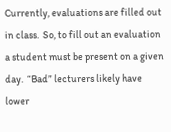Currently, evaluations are filled out in class.  So, to fill out an evaluation a student must be present on a given day.  “Bad” lecturers likely have lower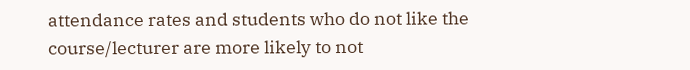attendance rates and students who do not like the course/lecturer are more likely to not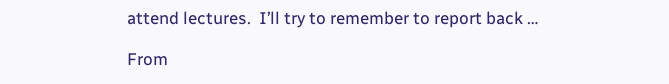attend lectures.  I’ll try to remember to report back …

From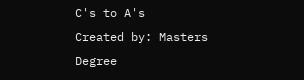C's to A's
Created by: Masters Degree